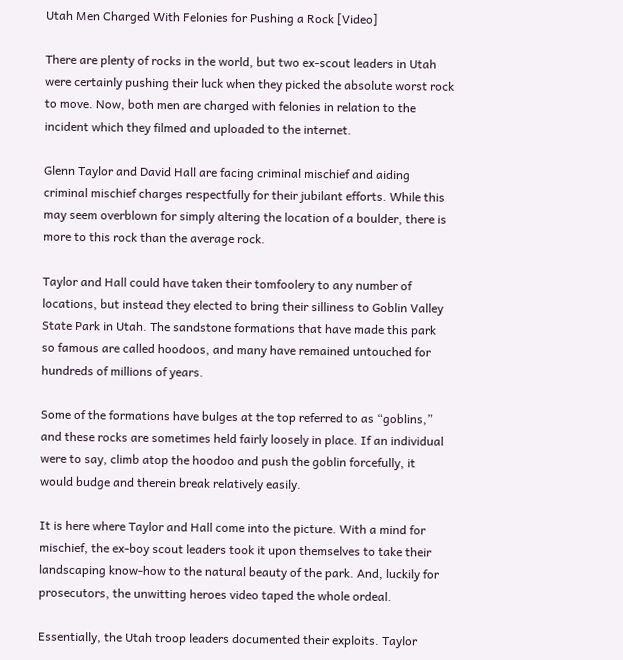Utah Men Charged With Felonies for Pushing a Rock [Video]

There are plenty of rocks in the world, but two ex-scout leaders in Utah were certainly pushing their luck when they picked the absolute worst rock to move. Now, both men are charged with felonies in relation to the incident which they filmed and uploaded to the internet.

Glenn Taylor and David Hall are facing criminal mischief and aiding criminal mischief charges respectfully for their jubilant efforts. While this may seem overblown for simply altering the location of a boulder, there is more to this rock than the average rock.

Taylor and Hall could have taken their tomfoolery to any number of locations, but instead they elected to bring their silliness to Goblin Valley State Park in Utah. The sandstone formations that have made this park so famous are called hoodoos, and many have remained untouched for hundreds of millions of years.

Some of the formations have bulges at the top referred to as “goblins,” and these rocks are sometimes held fairly loosely in place. If an individual were to say, climb atop the hoodoo and push the goblin forcefully, it would budge and therein break relatively easily.

It is here where Taylor and Hall come into the picture. With a mind for mischief, the ex-boy scout leaders took it upon themselves to take their landscaping know-how to the natural beauty of the park. And, luckily for prosecutors, the unwitting heroes video taped the whole ordeal.

Essentially, the Utah troop leaders documented their exploits. Taylor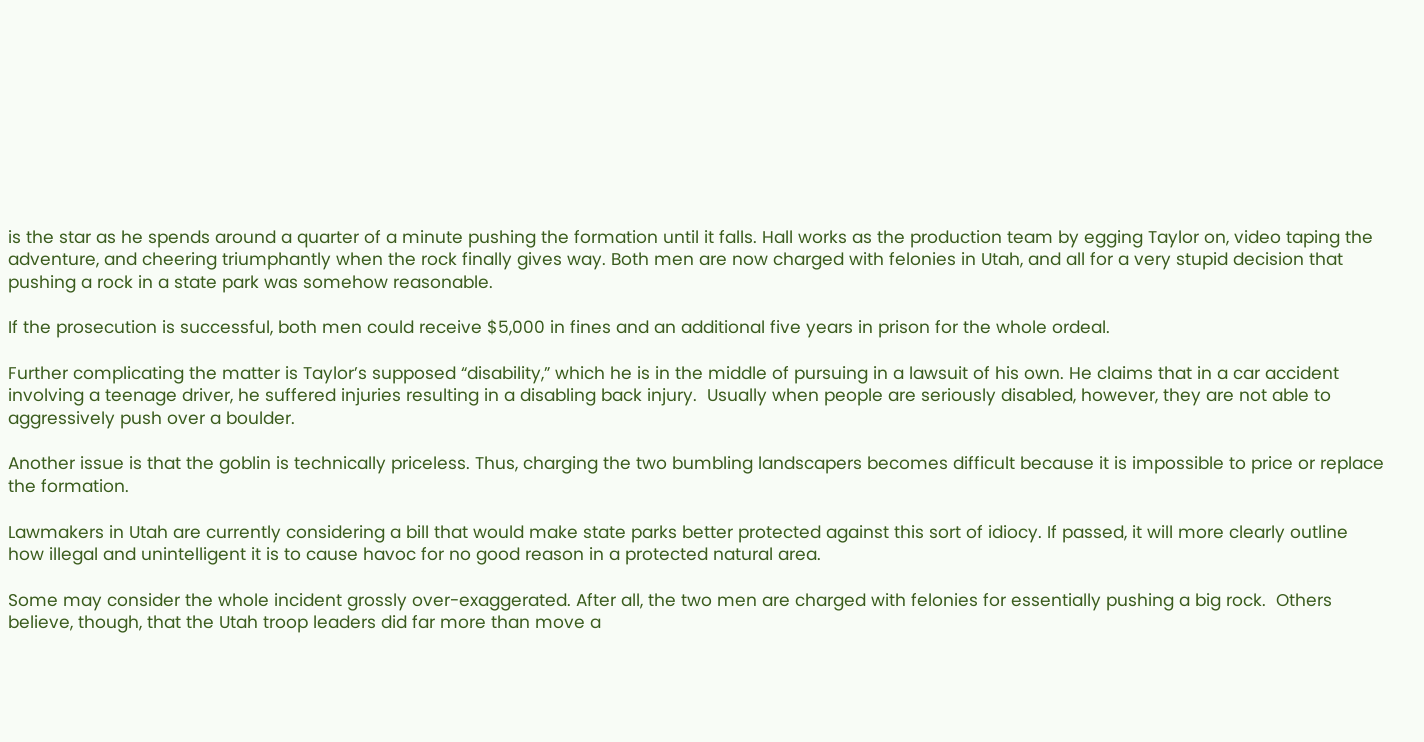is the star as he spends around a quarter of a minute pushing the formation until it falls. Hall works as the production team by egging Taylor on, video taping the adventure, and cheering triumphantly when the rock finally gives way. Both men are now charged with felonies in Utah, and all for a very stupid decision that pushing a rock in a state park was somehow reasonable.

If the prosecution is successful, both men could receive $5,000 in fines and an additional five years in prison for the whole ordeal.

Further complicating the matter is Taylor’s supposed “disability,” which he is in the middle of pursuing in a lawsuit of his own. He claims that in a car accident involving a teenage driver, he suffered injuries resulting in a disabling back injury.  Usually when people are seriously disabled, however, they are not able to aggressively push over a boulder.

Another issue is that the goblin is technically priceless. Thus, charging the two bumbling landscapers becomes difficult because it is impossible to price or replace the formation.

Lawmakers in Utah are currently considering a bill that would make state parks better protected against this sort of idiocy. If passed, it will more clearly outline how illegal and unintelligent it is to cause havoc for no good reason in a protected natural area.

Some may consider the whole incident grossly over-exaggerated. After all, the two men are charged with felonies for essentially pushing a big rock.  Others believe, though, that the Utah troop leaders did far more than move a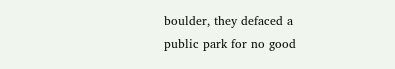boulder, they defaced a public park for no good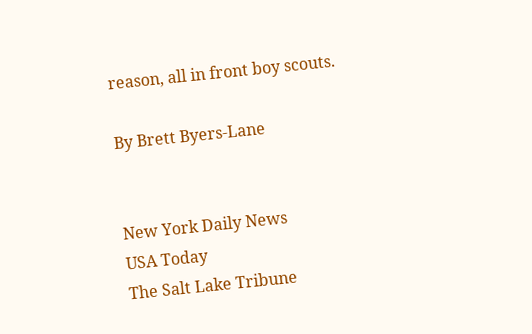reason, all in front boy scouts.

By Brett Byers-Lane


New York Daily News
USA Today
The Salt Lake Tribune